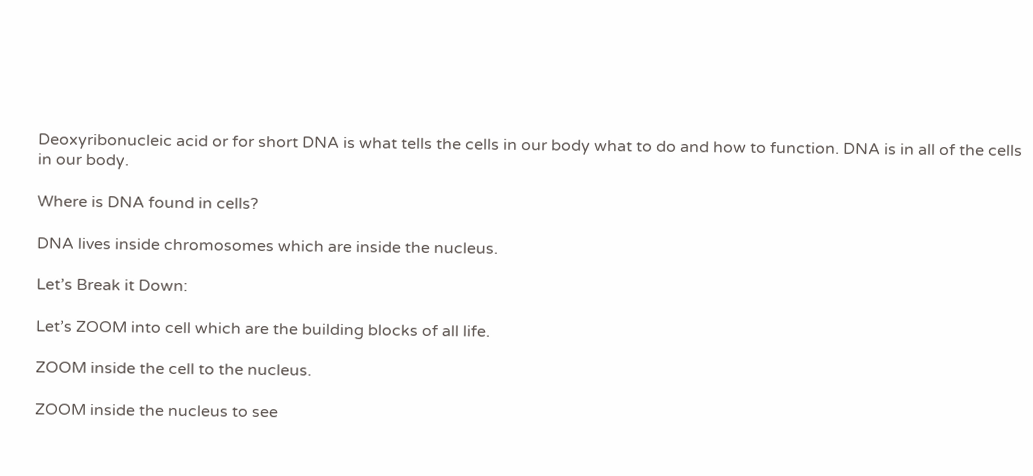Deoxyribonucleic acid or for short DNA is what tells the cells in our body what to do and how to function. DNA is in all of the cells in our body.

Where is DNA found in cells?

DNA lives inside chromosomes which are inside the nucleus.

Let’s Break it Down:

Let’s ZOOM into cell which are the building blocks of all life.

ZOOM inside the cell to the nucleus.

ZOOM inside the nucleus to see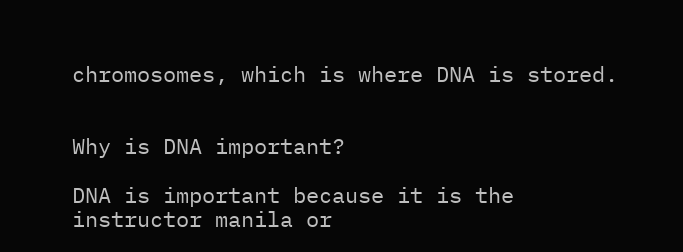chromosomes, which is where DNA is stored.


Why is DNA important?

DNA is important because it is the instructor manila or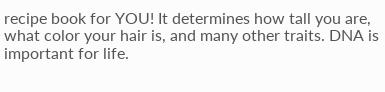recipe book for YOU! It determines how tall you are, what color your hair is, and many other traits. DNA is important for life.